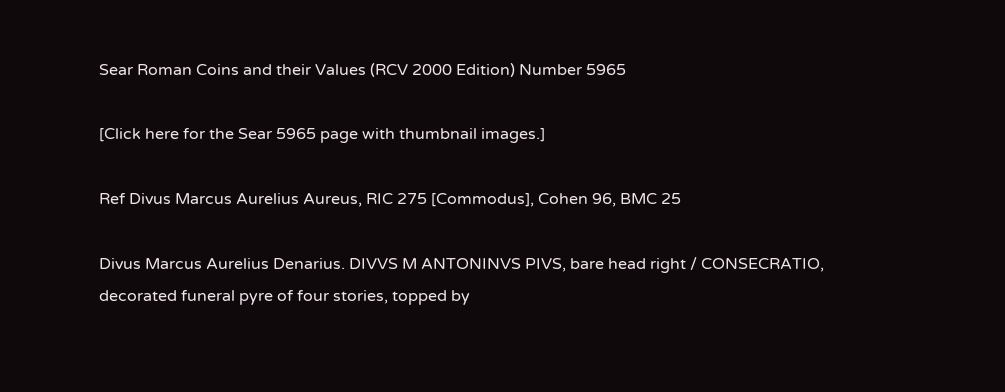Sear Roman Coins and their Values (RCV 2000 Edition) Number 5965

[Click here for the Sear 5965 page with thumbnail images.]

Ref Divus Marcus Aurelius Aureus, RIC 275 [Commodus], Cohen 96, BMC 25

Divus Marcus Aurelius Denarius. DIVVS M ANTONINVS PIVS, bare head right / CONSECRATIO, decorated funeral pyre of four stories, topped by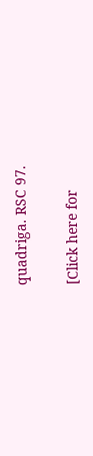quadriga. RSC 97.


[Click here for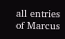all entries of Marcus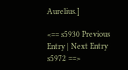Aurelius.]

<== s5930 Previous Entry | Next Entry s5972 ==>